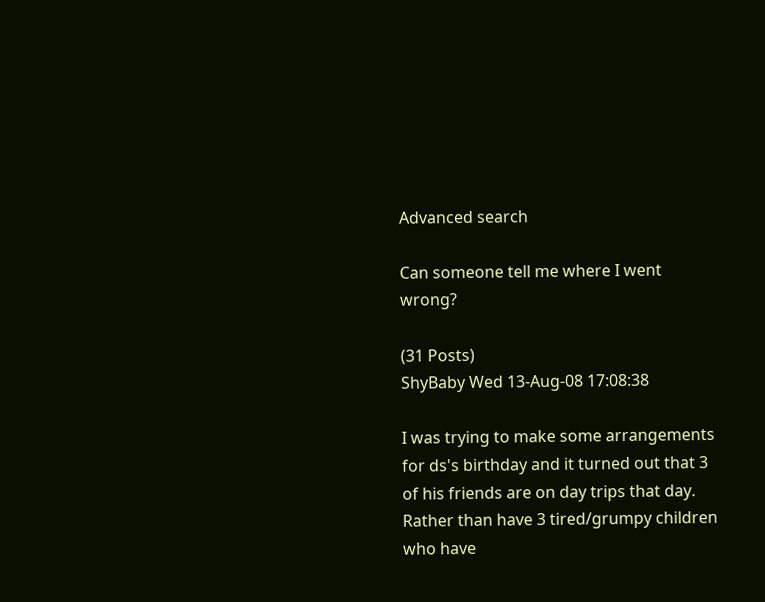Advanced search

Can someone tell me where I went wrong?

(31 Posts)
ShyBaby Wed 13-Aug-08 17:08:38

I was trying to make some arrangements for ds's birthday and it turned out that 3 of his friends are on day trips that day. Rather than have 3 tired/grumpy children who have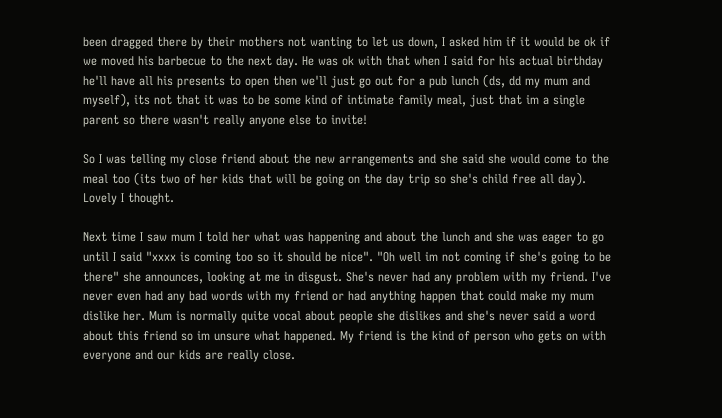been dragged there by their mothers not wanting to let us down, I asked him if it would be ok if we moved his barbecue to the next day. He was ok with that when I said for his actual birthday he'll have all his presents to open then we'll just go out for a pub lunch (ds, dd my mum and myself), its not that it was to be some kind of intimate family meal, just that im a single parent so there wasn't really anyone else to invite!

So I was telling my close friend about the new arrangements and she said she would come to the meal too (its two of her kids that will be going on the day trip so she's child free all day). Lovely I thought.

Next time I saw mum I told her what was happening and about the lunch and she was eager to go until I said "xxxx is coming too so it should be nice". "Oh well im not coming if she's going to be there" she announces, looking at me in disgust. She's never had any problem with my friend. I've never even had any bad words with my friend or had anything happen that could make my mum dislike her. Mum is normally quite vocal about people she dislikes and she's never said a word about this friend so im unsure what happened. My friend is the kind of person who gets on with everyone and our kids are really close.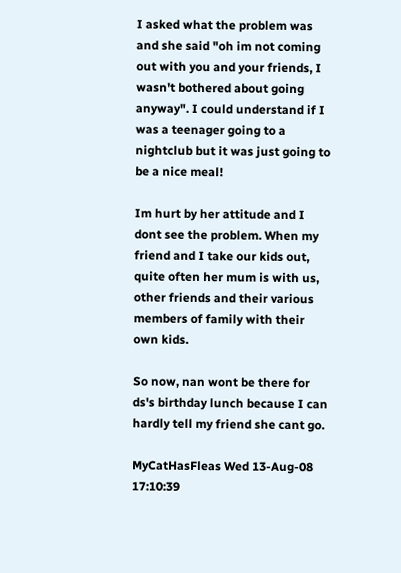I asked what the problem was and she said "oh im not coming out with you and your friends, I wasn't bothered about going anyway". I could understand if I was a teenager going to a nightclub but it was just going to be a nice meal!

Im hurt by her attitude and I dont see the problem. When my friend and I take our kids out, quite often her mum is with us, other friends and their various members of family with their own kids.

So now, nan wont be there for ds's birthday lunch because I can hardly tell my friend she cant go.

MyCatHasFleas Wed 13-Aug-08 17:10:39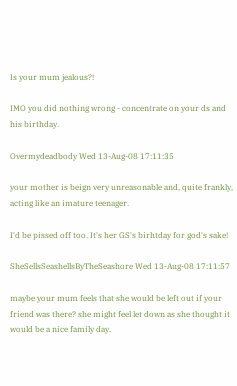Is your mum jealous?!

IMO you did nothing wrong - concentrate on your ds and his birthday.

Overmydeadbody Wed 13-Aug-08 17:11:35

your mother is beign very unreasonable and, quite frankly, acting like an imature teenager.

I'd be pissed off too. It's her GS's birhtday for god's sake!

SheSellsSeashellsByTheSeashore Wed 13-Aug-08 17:11:57

maybe your mum feels that she would be left out if your friend was there? she might feel let down as she thought it would be a nice family day.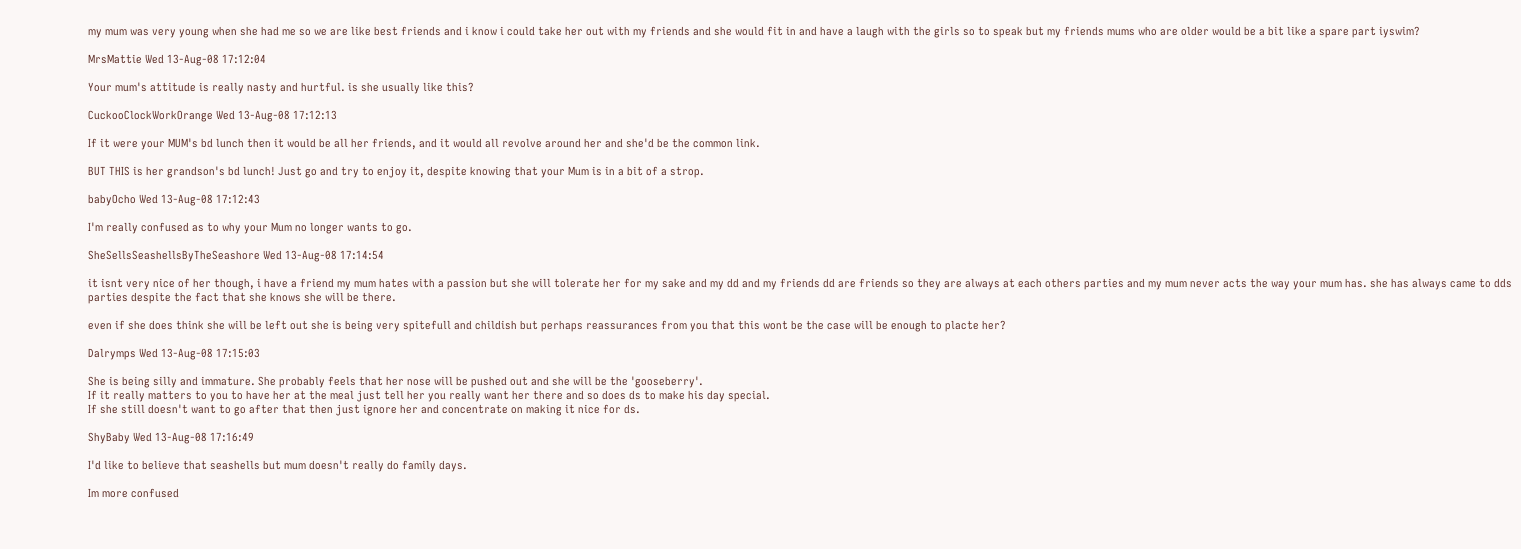my mum was very young when she had me so we are like best friends and i know i could take her out with my friends and she would fit in and have a laugh with the girls so to speak but my friends mums who are older would be a bit like a spare part iyswim?

MrsMattie Wed 13-Aug-08 17:12:04

Your mum's attitude is really nasty and hurtful. is she usually like this?

CuckooClockWorkOrange Wed 13-Aug-08 17:12:13

If it were your MUM's bd lunch then it would be all her friends, and it would all revolve around her and she'd be the common link.

BUT THIS is her grandson's bd lunch! Just go and try to enjoy it, despite knowing that your Mum is in a bit of a strop.

babyOcho Wed 13-Aug-08 17:12:43

I'm really confused as to why your Mum no longer wants to go.

SheSellsSeashellsByTheSeashore Wed 13-Aug-08 17:14:54

it isnt very nice of her though, i have a friend my mum hates with a passion but she will tolerate her for my sake and my dd and my friends dd are friends so they are always at each others parties and my mum never acts the way your mum has. she has always came to dds parties despite the fact that she knows she will be there.

even if she does think she will be left out she is being very spitefull and childish but perhaps reassurances from you that this wont be the case will be enough to placte her?

Dalrymps Wed 13-Aug-08 17:15:03

She is being silly and immature. She probably feels that her nose will be pushed out and she will be the 'gooseberry'.
If it really matters to you to have her at the meal just tell her you really want her there and so does ds to make his day special.
If she still doesn't want to go after that then just ignore her and concentrate on making it nice for ds.

ShyBaby Wed 13-Aug-08 17:16:49

I'd like to believe that seashells but mum doesn't really do family days.

Im more confused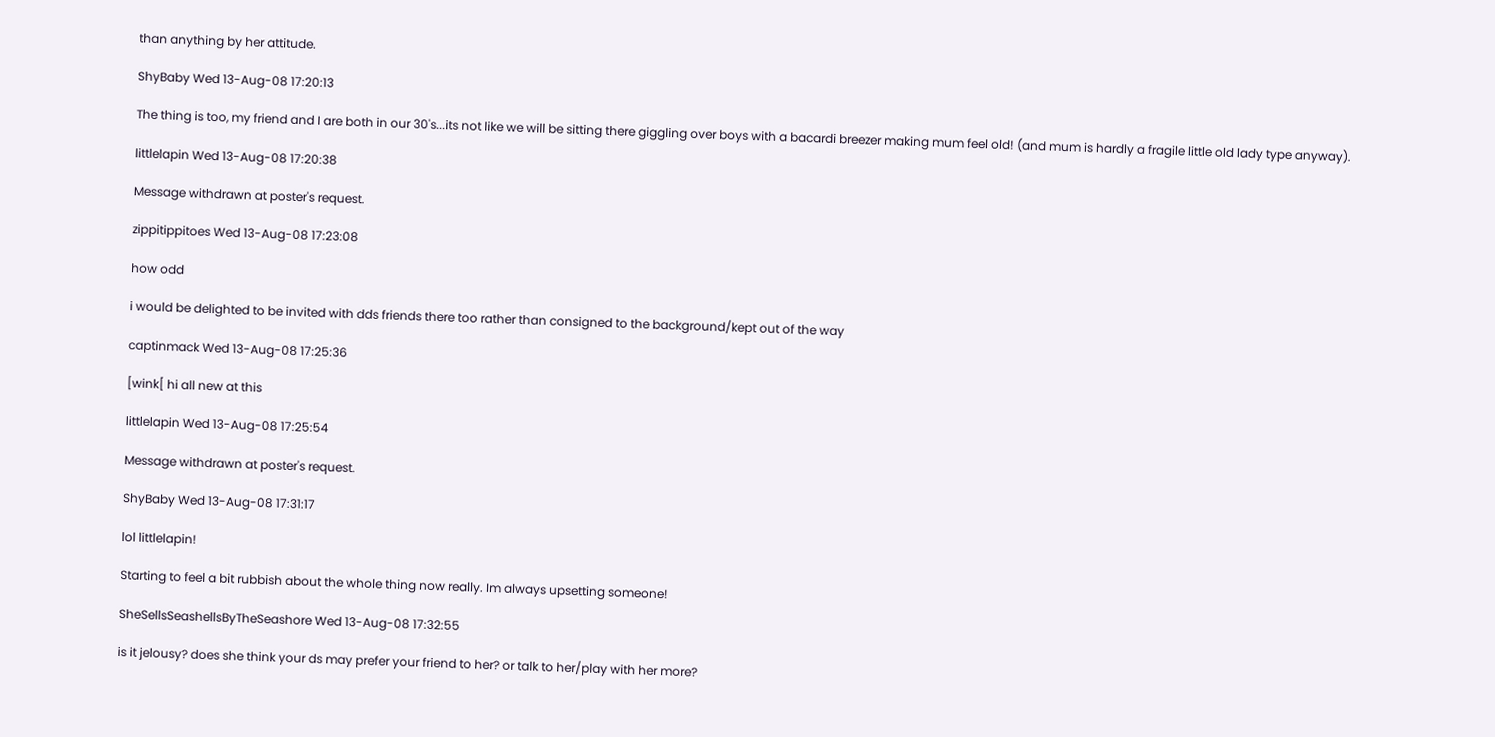than anything by her attitude.

ShyBaby Wed 13-Aug-08 17:20:13

The thing is too, my friend and I are both in our 30's...its not like we will be sitting there giggling over boys with a bacardi breezer making mum feel old! (and mum is hardly a fragile little old lady type anyway).

littlelapin Wed 13-Aug-08 17:20:38

Message withdrawn at poster's request.

zippitippitoes Wed 13-Aug-08 17:23:08

how odd

i would be delighted to be invited with dds friends there too rather than consigned to the background/kept out of the way

captinmack Wed 13-Aug-08 17:25:36

[wink[ hi all new at this

littlelapin Wed 13-Aug-08 17:25:54

Message withdrawn at poster's request.

ShyBaby Wed 13-Aug-08 17:31:17

lol littlelapin!

Starting to feel a bit rubbish about the whole thing now really. Im always upsetting someone!

SheSellsSeashellsByTheSeashore Wed 13-Aug-08 17:32:55

is it jelousy? does she think your ds may prefer your friend to her? or talk to her/play with her more?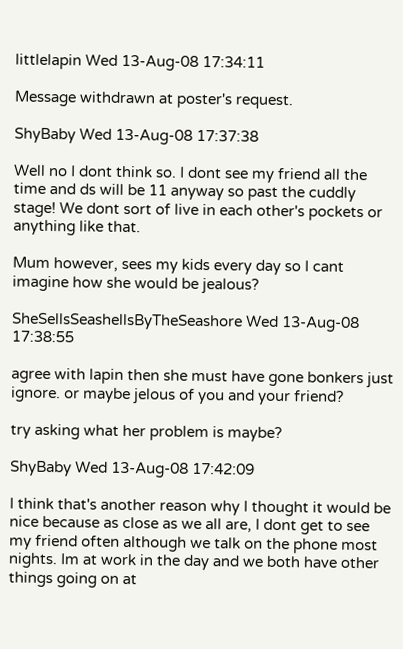littlelapin Wed 13-Aug-08 17:34:11

Message withdrawn at poster's request.

ShyBaby Wed 13-Aug-08 17:37:38

Well no I dont think so. I dont see my friend all the time and ds will be 11 anyway so past the cuddly stage! We dont sort of live in each other's pockets or anything like that.

Mum however, sees my kids every day so I cant imagine how she would be jealous?

SheSellsSeashellsByTheSeashore Wed 13-Aug-08 17:38:55

agree with lapin then she must have gone bonkers just ignore. or maybe jelous of you and your friend?

try asking what her problem is maybe?

ShyBaby Wed 13-Aug-08 17:42:09

I think that's another reason why I thought it would be nice because as close as we all are, I dont get to see my friend often although we talk on the phone most nights. Im at work in the day and we both have other things going on at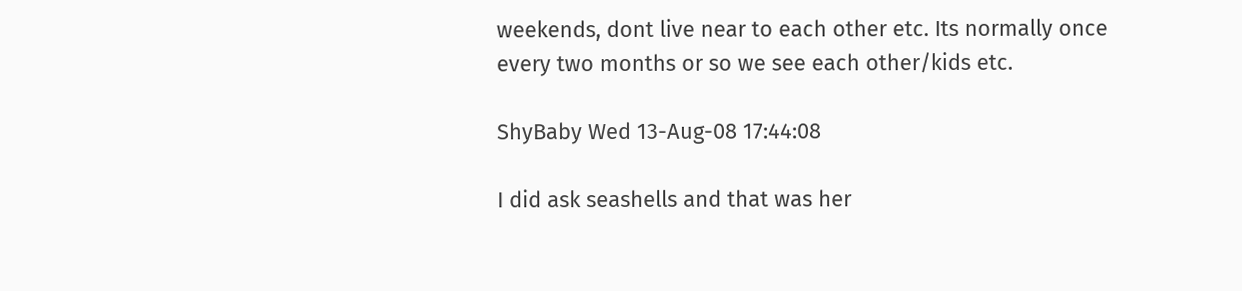weekends, dont live near to each other etc. Its normally once every two months or so we see each other/kids etc.

ShyBaby Wed 13-Aug-08 17:44:08

I did ask seashells and that was her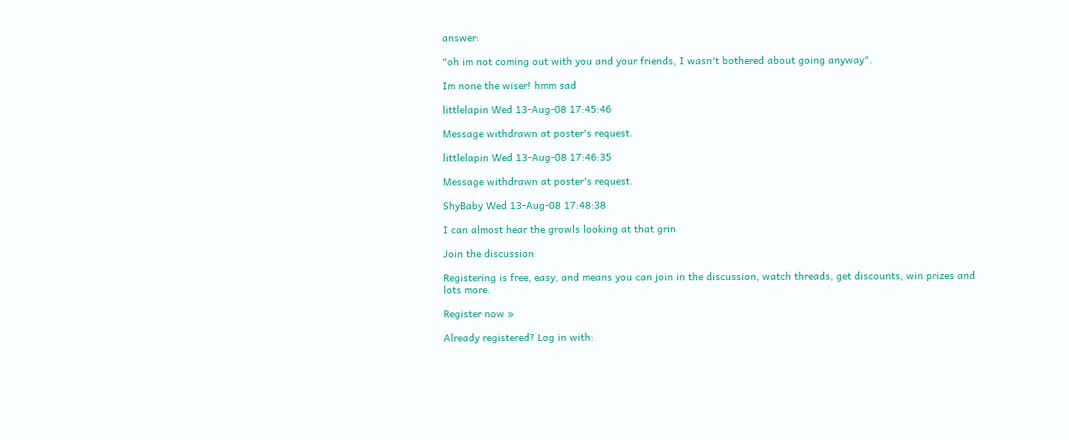answer:

"oh im not coming out with you and your friends, I wasn't bothered about going anyway".

Im none the wiser! hmm sad

littlelapin Wed 13-Aug-08 17:45:46

Message withdrawn at poster's request.

littlelapin Wed 13-Aug-08 17:46:35

Message withdrawn at poster's request.

ShyBaby Wed 13-Aug-08 17:48:38

I can almost hear the growls looking at that grin

Join the discussion

Registering is free, easy, and means you can join in the discussion, watch threads, get discounts, win prizes and lots more.

Register now »

Already registered? Log in with: